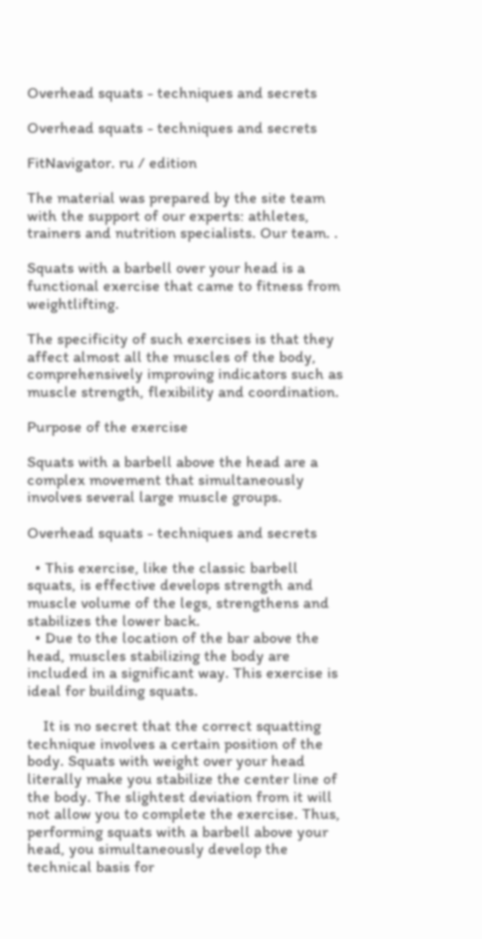Overhead squats - techniques and secrets

Overhead squats - techniques and secrets

FitNavigator. ru / edition

The material was prepared by the site team with the support of our experts: athletes, trainers and nutrition specialists. Our team. .

Squats with a barbell over your head is a functional exercise that came to fitness from weightlifting.

The specificity of such exercises is that they affect almost all the muscles of the body, comprehensively improving indicators such as muscle strength, flexibility and coordination.

Purpose of the exercise

Squats with a barbell above the head are a complex movement that simultaneously involves several large muscle groups.

Overhead squats - techniques and secrets

  • This exercise, like the classic barbell squats, is effective develops strength and muscle volume of the legs, strengthens and stabilizes the lower back.
  • Due to the location of the bar above the head, muscles stabilizing the body are included in a significant way. This exercise is ideal for building squats.

    It is no secret that the correct squatting technique involves a certain position of the body. Squats with weight over your head literally make you stabilize the center line of the body. The slightest deviation from it will not allow you to complete the exercise. Thus, performing squats with a barbell above your head, you simultaneously develop the technical basis for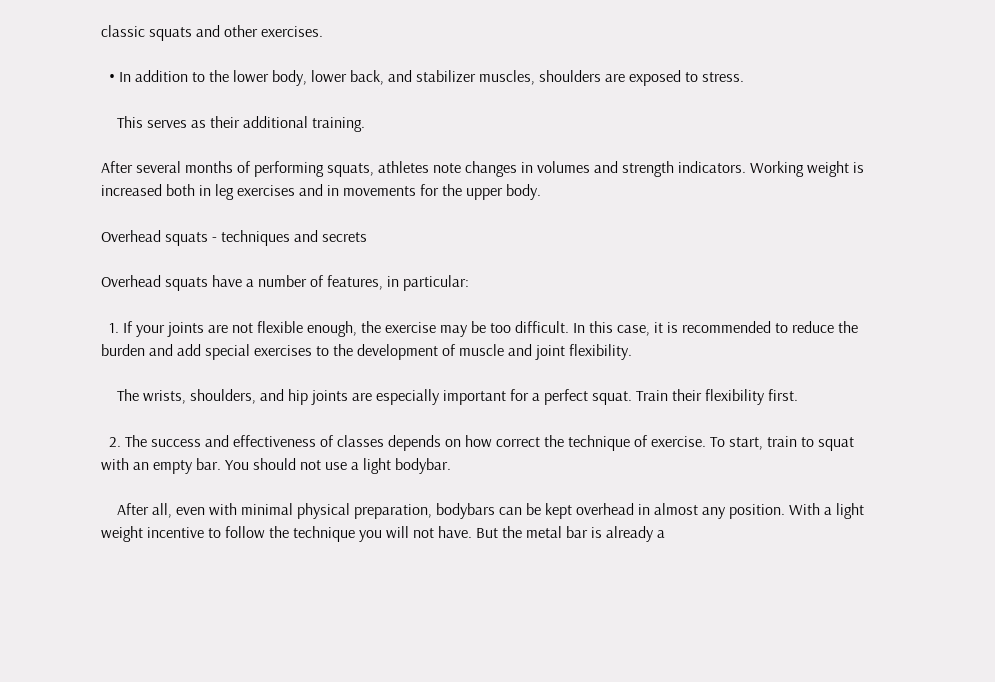classic squats and other exercises.

  • In addition to the lower body, lower back, and stabilizer muscles, shoulders are exposed to stress.

    This serves as their additional training.

After several months of performing squats, athletes note changes in volumes and strength indicators. Working weight is increased both in leg exercises and in movements for the upper body.

Overhead squats - techniques and secrets

Overhead squats have a number of features, in particular:

  1. If your joints are not flexible enough, the exercise may be too difficult. In this case, it is recommended to reduce the burden and add special exercises to the development of muscle and joint flexibility.

    The wrists, shoulders, and hip joints are especially important for a perfect squat. Train their flexibility first.

  2. The success and effectiveness of classes depends on how correct the technique of exercise. To start, train to squat with an empty bar. You should not use a light bodybar.

    After all, even with minimal physical preparation, bodybars can be kept overhead in almost any position. With a light weight incentive to follow the technique you will not have. But the metal bar is already a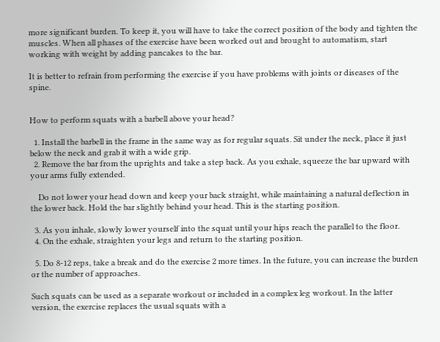more significant burden. To keep it, you will have to take the correct position of the body and tighten the muscles. When all phases of the exercise have been worked out and brought to automatism, start working with weight by adding pancakes to the bar.

It is better to refrain from performing the exercise if you have problems with joints or diseases of the spine.


How to perform squats with a barbell above your head?

  1. Install the barbell in the frame in the same way as for regular squats. Sit under the neck, place it just below the neck and grab it with a wide grip.
  2. Remove the bar from the uprights and take a step back. As you exhale, squeeze the bar upward with your arms fully extended.

    Do not lower your head down and keep your back straight, while maintaining a natural deflection in the lower back. Hold the bar slightly behind your head. This is the starting position.

  3. As you inhale, slowly lower yourself into the squat until your hips reach the parallel to the floor.
  4. On the exhale, straighten your legs and return to the starting position.

  5. Do 8-12 reps, take a break and do the exercise 2 more times. In the future, you can increase the burden or the number of approaches.

Such squats can be used as a separate workout or included in a complex leg workout. In the latter version, the exercise replaces the usual squats with a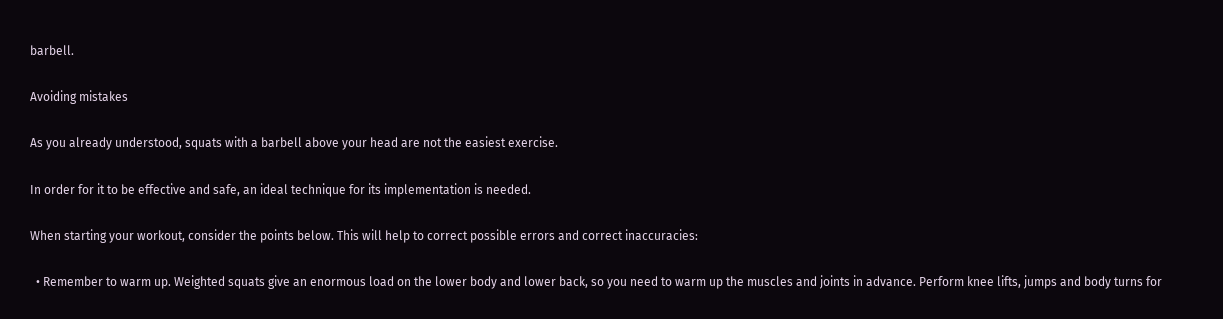barbell.

Avoiding mistakes

As you already understood, squats with a barbell above your head are not the easiest exercise.

In order for it to be effective and safe, an ideal technique for its implementation is needed.

When starting your workout, consider the points below. This will help to correct possible errors and correct inaccuracies:

  • Remember to warm up. Weighted squats give an enormous load on the lower body and lower back, so you need to warm up the muscles and joints in advance. Perform knee lifts, jumps and body turns for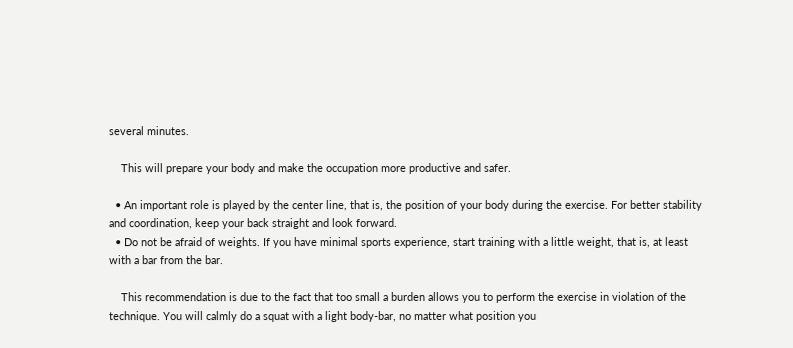several minutes.

    This will prepare your body and make the occupation more productive and safer.

  • An important role is played by the center line, that is, the position of your body during the exercise. For better stability and coordination, keep your back straight and look forward.
  • Do not be afraid of weights. If you have minimal sports experience, start training with a little weight, that is, at least with a bar from the bar.

    This recommendation is due to the fact that too small a burden allows you to perform the exercise in violation of the technique. You will calmly do a squat with a light body-bar, no matter what position you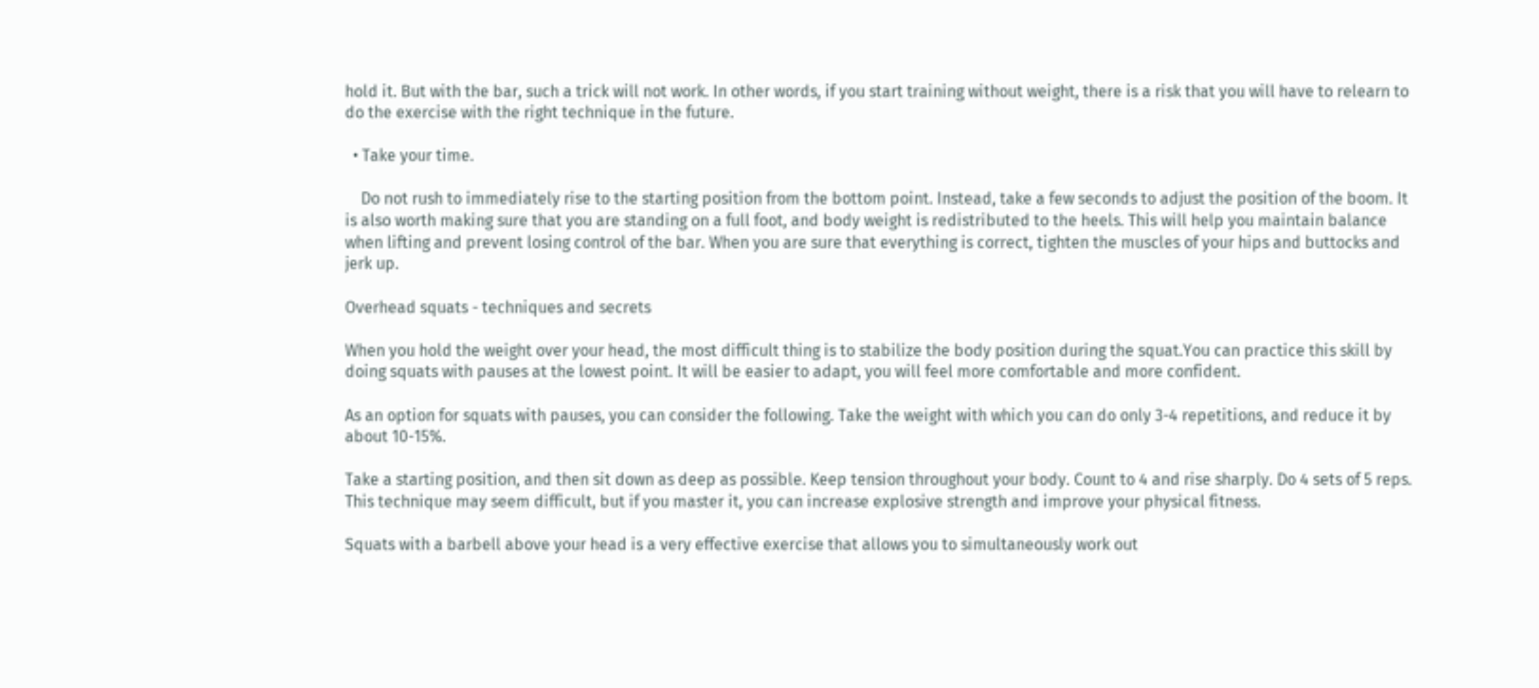hold it. But with the bar, such a trick will not work. In other words, if you start training without weight, there is a risk that you will have to relearn to do the exercise with the right technique in the future.

  • Take your time.

    Do not rush to immediately rise to the starting position from the bottom point. Instead, take a few seconds to adjust the position of the boom. It is also worth making sure that you are standing on a full foot, and body weight is redistributed to the heels. This will help you maintain balance when lifting and prevent losing control of the bar. When you are sure that everything is correct, tighten the muscles of your hips and buttocks and jerk up.

Overhead squats - techniques and secrets

When you hold the weight over your head, the most difficult thing is to stabilize the body position during the squat.You can practice this skill by doing squats with pauses at the lowest point. It will be easier to adapt, you will feel more comfortable and more confident.

As an option for squats with pauses, you can consider the following. Take the weight with which you can do only 3-4 repetitions, and reduce it by about 10-15%.

Take a starting position, and then sit down as deep as possible. Keep tension throughout your body. Count to 4 and rise sharply. Do 4 sets of 5 reps. This technique may seem difficult, but if you master it, you can increase explosive strength and improve your physical fitness.

Squats with a barbell above your head is a very effective exercise that allows you to simultaneously work out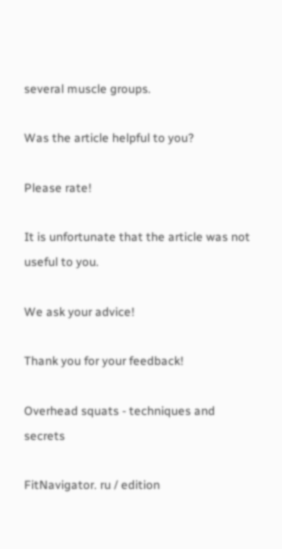several muscle groups.

Was the article helpful to you?

Please rate!

It is unfortunate that the article was not useful to you.

We ask your advice!

Thank you for your feedback!

Overhead squats - techniques and secrets

FitNavigator. ru / edition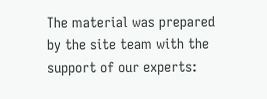The material was prepared by the site team with the support of our experts: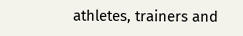athletes, trainers and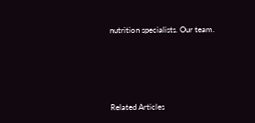nutrition specialists. Our team.




Related Articles